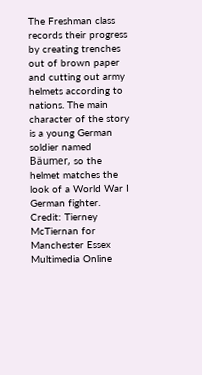The Freshman class records their progress by creating trenches out of brown paper and cutting out army helmets according to nations. The main character of the story is a young German soldier named Bäumer, so the helmet matches the look of a World War I German fighter. Credit: Tierney McTiernan for Manchester Essex Multimedia Online